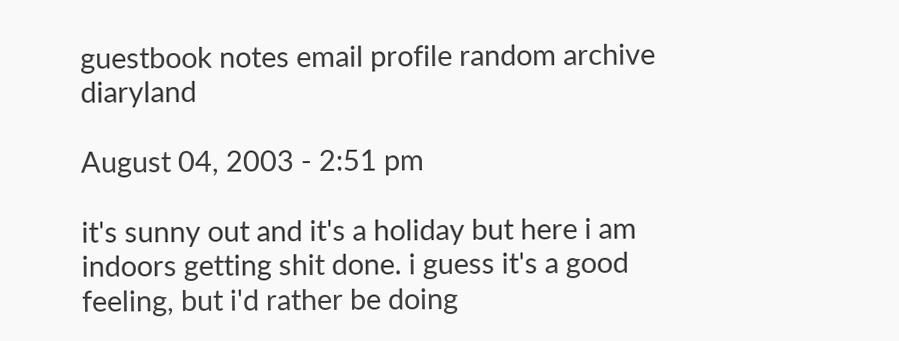guestbook notes email profile random archive diaryland

August 04, 2003 - 2:51 pm

it's sunny out and it's a holiday but here i am indoors getting shit done. i guess it's a good feeling, but i'd rather be doing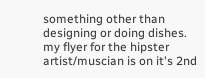something other than designing or doing dishes. my flyer for the hipster artist/muscian is on it's 2nd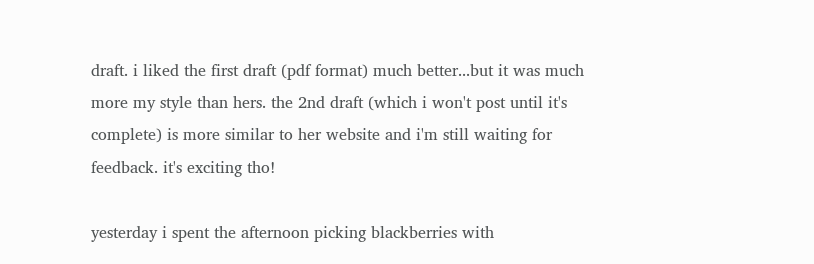draft. i liked the first draft (pdf format) much better...but it was much more my style than hers. the 2nd draft (which i won't post until it's complete) is more similar to her website and i'm still waiting for feedback. it's exciting tho!

yesterday i spent the afternoon picking blackberries with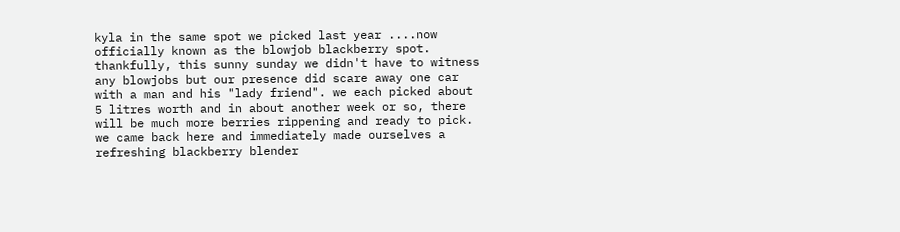kyla in the same spot we picked last year ....now officially known as the blowjob blackberry spot. thankfully, this sunny sunday we didn't have to witness any blowjobs but our presence did scare away one car with a man and his "lady friend". we each picked about 5 litres worth and in about another week or so, there will be much more berries rippening and ready to pick. we came back here and immediately made ourselves a refreshing blackberry blender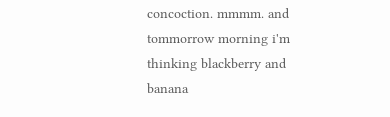concoction. mmmm. and tommorrow morning i'm thinking blackberry and banana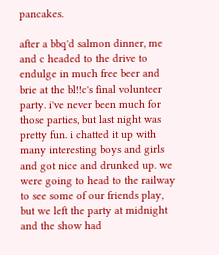pancakes.

after a bbq'd salmon dinner, me and c headed to the drive to endulge in much free beer and brie at the bl!!c's final volunteer party. i've never been much for those parties, but last night was pretty fun. i chatted it up with many interesting boys and girls and got nice and drunked up. we were going to head to the railway to see some of our friends play, but we left the party at midnight and the show had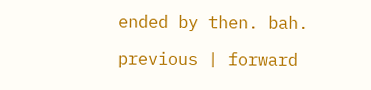ended by then. bah.

previous | forward